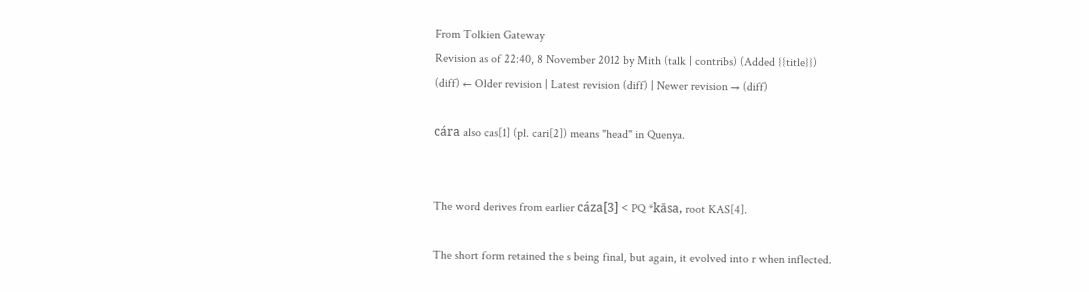From Tolkien Gateway
Revision as of 22:40, 8 November 2012 by Mith (talk | contribs) (Added {{title}})
(diff) ← Older revision | Latest revision (diff) | Newer revision → (diff)

cára also cas[1] (pl. cari[2]) means "head" in Quenya.


The word derives from earlier cáza[3] < PQ *kāsa, root KAS[4].

The short form retained the s being final, but again, it evolved into r when inflected.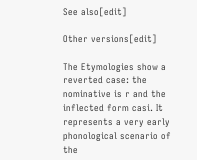See also[edit]

Other versions[edit]

The Etymologies show a reverted case: the nominative is r and the inflected form casi. It represents a very early phonological scenario of the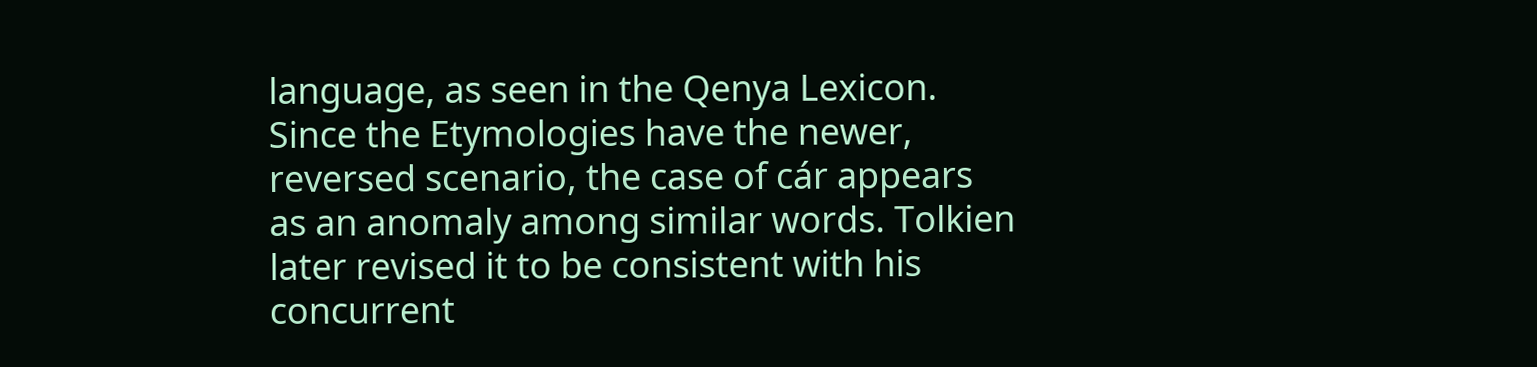language, as seen in the Qenya Lexicon. Since the Etymologies have the newer, reversed scenario, the case of cár appears as an anomaly among similar words. Tolkien later revised it to be consistent with his concurrent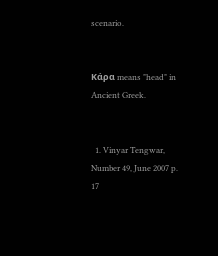scenario.


Κάρα means "head" in Ancient Greek.


  1. Vinyar Tengwar, Number 49, June 2007 p. 17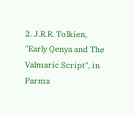2. J.R.R. Tolkien, "Early Qenya and The Valmaric Script", in Parma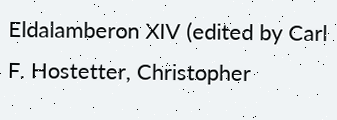Eldalamberon XIV (edited by Carl F. Hostetter, Christopher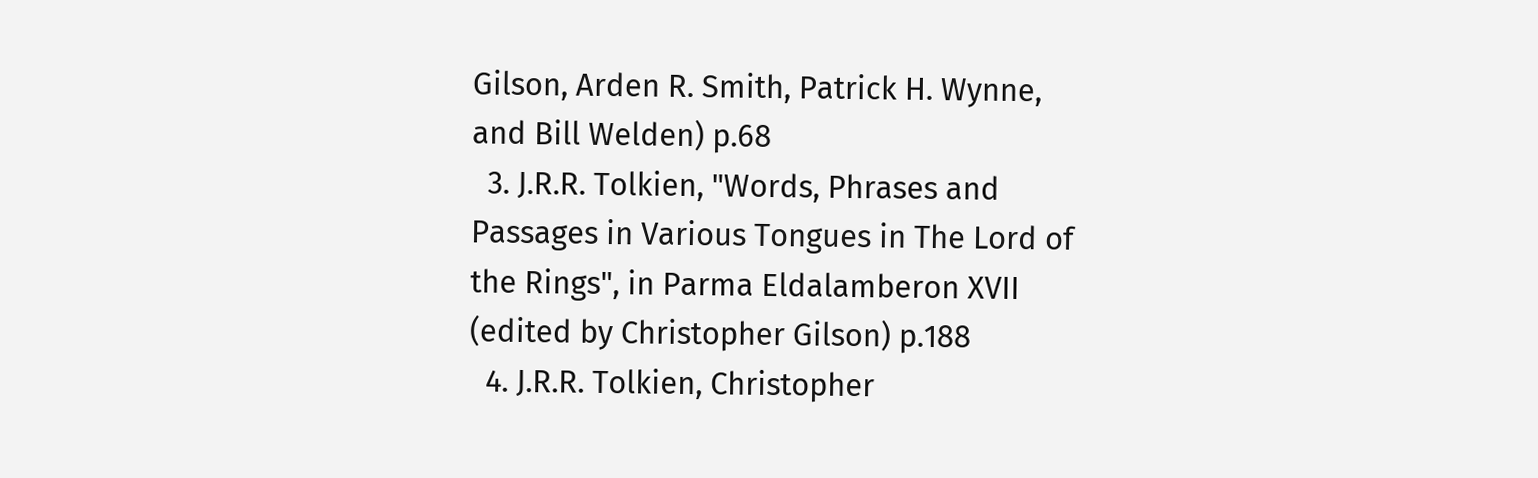Gilson, Arden R. Smith, Patrick H. Wynne, and Bill Welden) p.68
  3. J.R.R. Tolkien, "Words, Phrases and Passages in Various Tongues in The Lord of the Rings", in Parma Eldalamberon XVII (edited by Christopher Gilson) p.188
  4. J.R.R. Tolkien, Christopher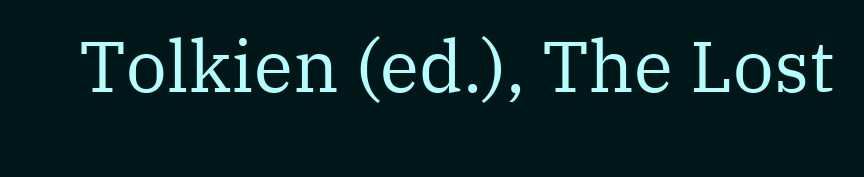Tolkien (ed.), The Lost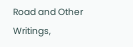Road and Other Writings,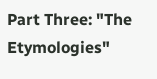Part Three: "The Etymologies"